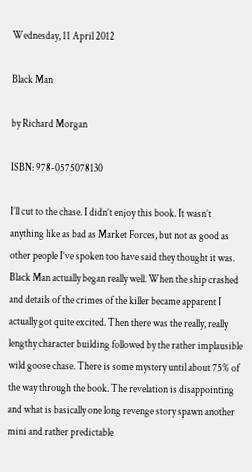Wednesday, 11 April 2012

Black Man

by Richard Morgan

ISBN: 978-0575078130

I’ll cut to the chase. I didn’t enjoy this book. It wasn’t anything like as bad as Market Forces, but not as good as other people I’ve spoken too have said they thought it was. Black Man actually began really well. When the ship crashed and details of the crimes of the killer became apparent I actually got quite excited. Then there was the really, really lengthy character building followed by the rather implausible wild goose chase. There is some mystery until about 75% of the way through the book. The revelation is disappointing and what is basically one long revenge story spawn another mini and rather predictable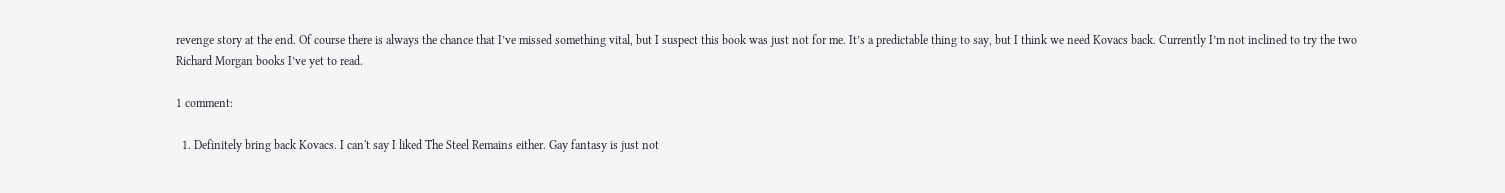revenge story at the end. Of course there is always the chance that I’ve missed something vital, but I suspect this book was just not for me. It’s a predictable thing to say, but I think we need Kovacs back. Currently I’m not inclined to try the two Richard Morgan books I’ve yet to read.

1 comment:

  1. Definitely bring back Kovacs. I can't say I liked The Steel Remains either. Gay fantasy is just not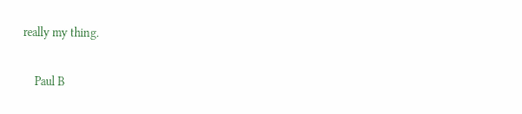really my thing.

    Paul B